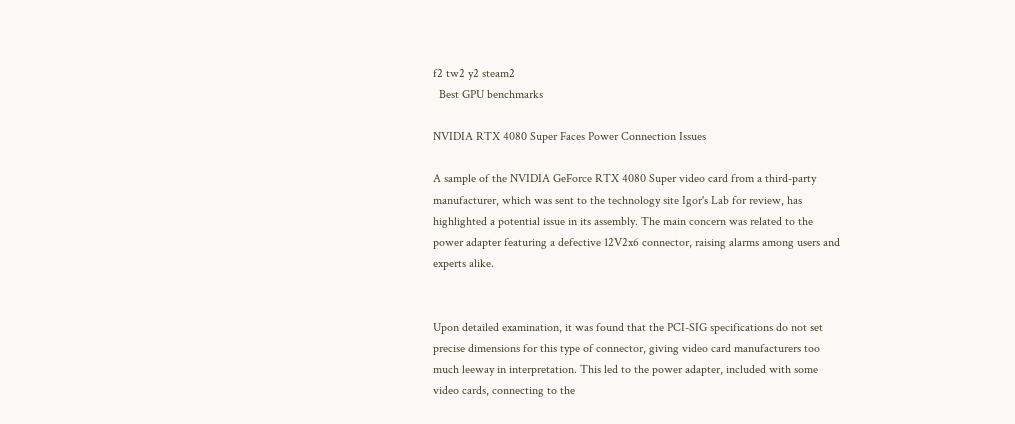f2 tw2 y2 steam2
  Best GPU benchmarks

NVIDIA RTX 4080 Super Faces Power Connection Issues

A sample of the NVIDIA GeForce RTX 4080 Super video card from a third-party manufacturer, which was sent to the technology site Igor's Lab for review, has highlighted a potential issue in its assembly. The main concern was related to the power adapter featuring a defective 12V2x6 connector, raising alarms among users and experts alike.


Upon detailed examination, it was found that the PCI-SIG specifications do not set precise dimensions for this type of connector, giving video card manufacturers too much leeway in interpretation. This led to the power adapter, included with some video cards, connecting to the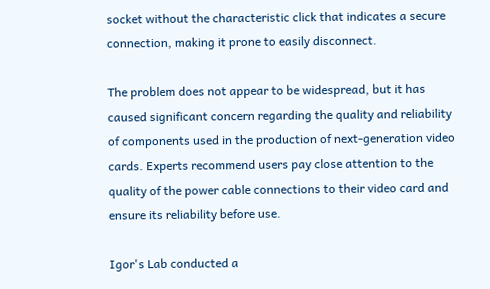socket without the characteristic click that indicates a secure connection, making it prone to easily disconnect.

The problem does not appear to be widespread, but it has caused significant concern regarding the quality and reliability of components used in the production of next-generation video cards. Experts recommend users pay close attention to the quality of the power cable connections to their video card and ensure its reliability before use.

Igor's Lab conducted a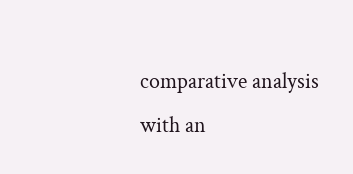comparative analysis with an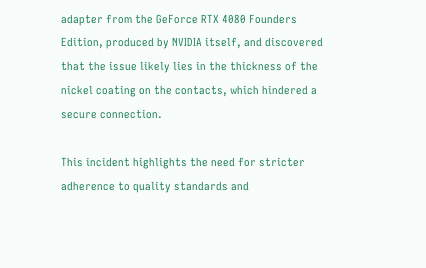adapter from the GeForce RTX 4080 Founders Edition, produced by NVIDIA itself, and discovered that the issue likely lies in the thickness of the nickel coating on the contacts, which hindered a secure connection.

This incident highlights the need for stricter adherence to quality standards and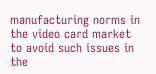manufacturing norms in the video card market to avoid such issues in the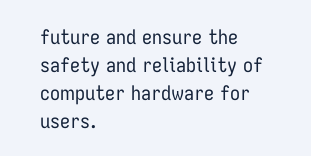future and ensure the safety and reliability of computer hardware for users.